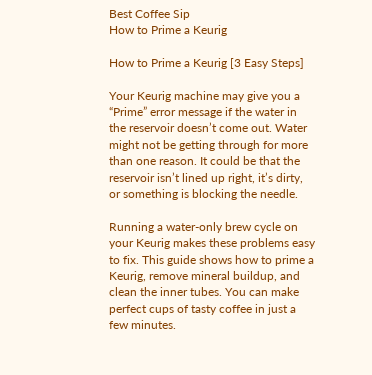Best Coffee Sip
How to Prime a Keurig

How to Prime a Keurig [3 Easy Steps]

Your Keurig machine may give you a “Prime” error message if the water in the reservoir doesn’t come out. Water might not be getting through for more than one reason. It could be that the reservoir isn’t lined up right, it’s dirty, or something is blocking the needle.

Running a water-only brew cycle on your Keurig makes these problems easy to fix. This guide shows how to prime a Keurig, remove mineral buildup, and clean the inner tubes. You can make perfect cups of tasty coffee in just a few minutes.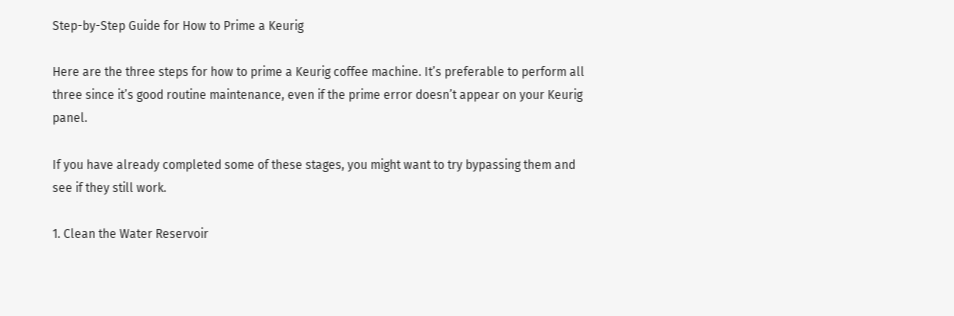Step-by-Step Guide for How to Prime a Keurig

Here are the three steps for how to prime a Keurig coffee machine. It’s preferable to perform all three since it’s good routine maintenance, even if the prime error doesn’t appear on your Keurig panel.

If you have already completed some of these stages, you might want to try bypassing them and see if they still work.

1. Clean the Water Reservoir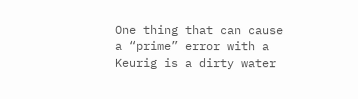One thing that can cause a “prime” error with a Keurig is a dirty water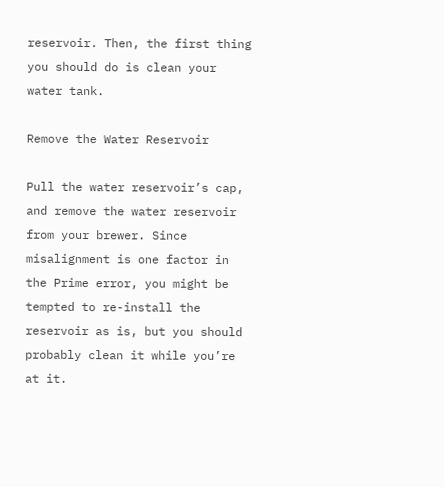reservoir. Then, the first thing you should do is clean your water tank.

Remove the Water Reservoir

Pull the water reservoir’s cap, and remove the water reservoir from your brewer. Since misalignment is one factor in the Prime error, you might be tempted to re-install the reservoir as is, but you should probably clean it while you’re at it.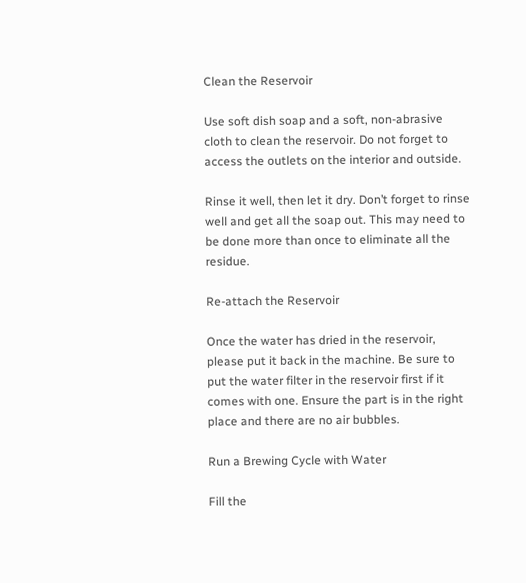Clean the Reservoir

Use soft dish soap and a soft, non-abrasive cloth to clean the reservoir. Do not forget to access the outlets on the interior and outside.

Rinse it well, then let it dry. Don’t forget to rinse well and get all the soap out. This may need to be done more than once to eliminate all the residue.

Re-attach the Reservoir

Once the water has dried in the reservoir, please put it back in the machine. Be sure to put the water filter in the reservoir first if it comes with one. Ensure the part is in the right place and there are no air bubbles.

Run a Brewing Cycle with Water

Fill the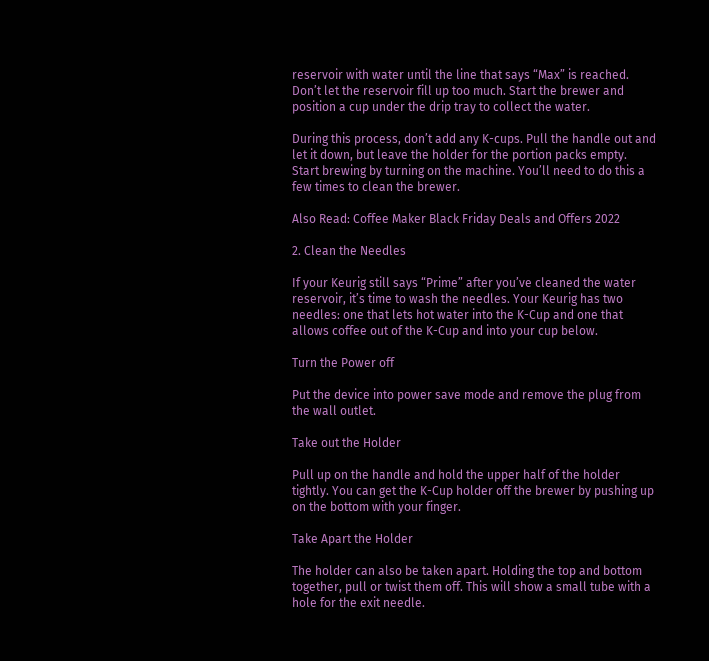reservoir with water until the line that says “Max” is reached. Don’t let the reservoir fill up too much. Start the brewer and position a cup under the drip tray to collect the water.

During this process, don’t add any K-cups. Pull the handle out and let it down, but leave the holder for the portion packs empty. Start brewing by turning on the machine. You’ll need to do this a few times to clean the brewer.

Also Read: Coffee Maker Black Friday Deals and Offers 2022

2. Clean the Needles

If your Keurig still says “Prime” after you’ve cleaned the water reservoir, it’s time to wash the needles. Your Keurig has two needles: one that lets hot water into the K-Cup and one that allows coffee out of the K-Cup and into your cup below.

Turn the Power off

Put the device into power save mode and remove the plug from the wall outlet.

Take out the Holder

Pull up on the handle and hold the upper half of the holder tightly. You can get the K-Cup holder off the brewer by pushing up on the bottom with your finger.

Take Apart the Holder

The holder can also be taken apart. Holding the top and bottom together, pull or twist them off. This will show a small tube with a hole for the exit needle.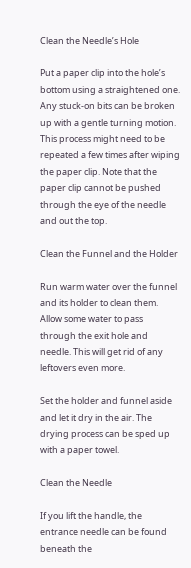Clean the Needle’s Hole

Put a paper clip into the hole’s bottom using a straightened one. Any stuck-on bits can be broken up with a gentle turning motion. This process might need to be repeated a few times after wiping the paper clip. Note that the paper clip cannot be pushed through the eye of the needle and out the top.

Clean the Funnel and the Holder

Run warm water over the funnel and its holder to clean them. Allow some water to pass through the exit hole and needle. This will get rid of any leftovers even more.

Set the holder and funnel aside and let it dry in the air. The drying process can be sped up with a paper towel.

Clean the Needle

If you lift the handle, the entrance needle can be found beneath the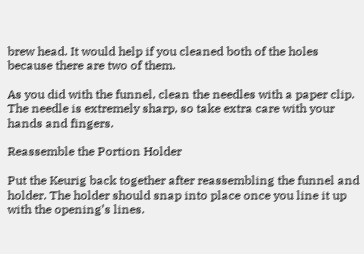brew head. It would help if you cleaned both of the holes because there are two of them.

As you did with the funnel, clean the needles with a paper clip. The needle is extremely sharp, so take extra care with your hands and fingers.

Reassemble the Portion Holder

Put the Keurig back together after reassembling the funnel and holder. The holder should snap into place once you line it up with the opening’s lines.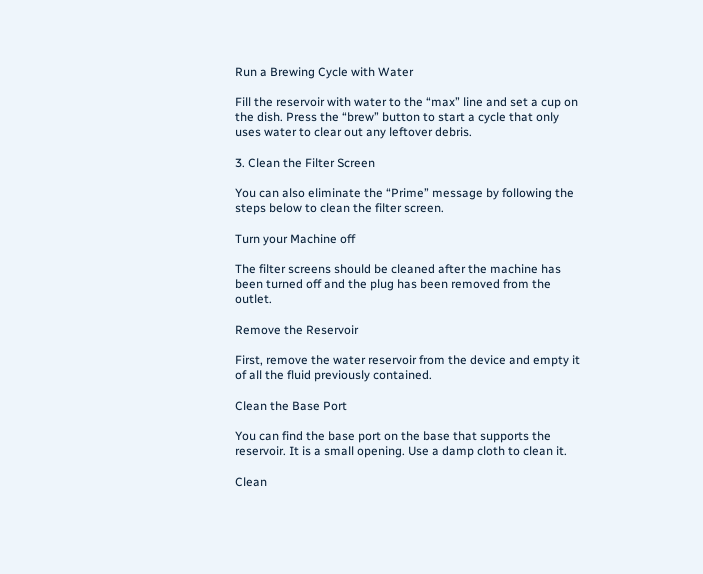Run a Brewing Cycle with Water

Fill the reservoir with water to the “max” line and set a cup on the dish. Press the “brew” button to start a cycle that only uses water to clear out any leftover debris.

3. Clean the Filter Screen

You can also eliminate the “Prime” message by following the steps below to clean the filter screen.

Turn your Machine off

The filter screens should be cleaned after the machine has been turned off and the plug has been removed from the outlet.

Remove the Reservoir

First, remove the water reservoir from the device and empty it of all the fluid previously contained.

Clean the Base Port

You can find the base port on the base that supports the reservoir. It is a small opening. Use a damp cloth to clean it.

Clean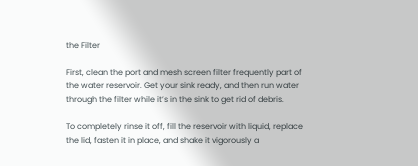the Filter

First, clean the port and mesh screen filter frequently part of the water reservoir. Get your sink ready, and then run water through the filter while it’s in the sink to get rid of debris.

To completely rinse it off, fill the reservoir with liquid, replace the lid, fasten it in place, and shake it vigorously a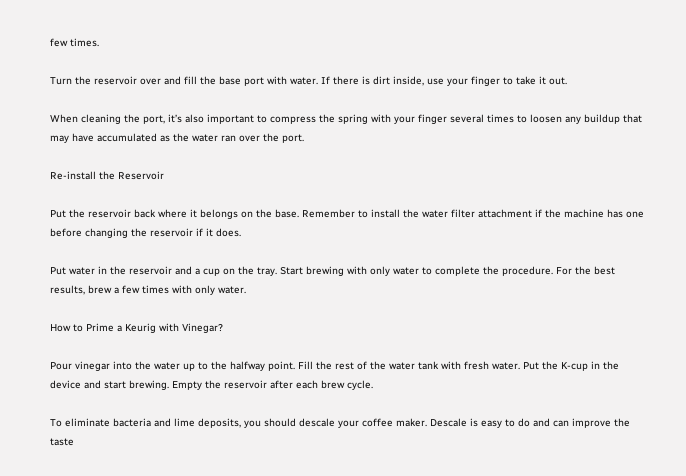few times.

Turn the reservoir over and fill the base port with water. If there is dirt inside, use your finger to take it out.

When cleaning the port, it’s also important to compress the spring with your finger several times to loosen any buildup that may have accumulated as the water ran over the port.

Re-install the Reservoir

Put the reservoir back where it belongs on the base. Remember to install the water filter attachment if the machine has one before changing the reservoir if it does.

Put water in the reservoir and a cup on the tray. Start brewing with only water to complete the procedure. For the best results, brew a few times with only water.

How to Prime a Keurig with Vinegar?

Pour vinegar into the water up to the halfway point. Fill the rest of the water tank with fresh water. Put the K-cup in the device and start brewing. Empty the reservoir after each brew cycle.

To eliminate bacteria and lime deposits, you should descale your coffee maker. Descale is easy to do and can improve the taste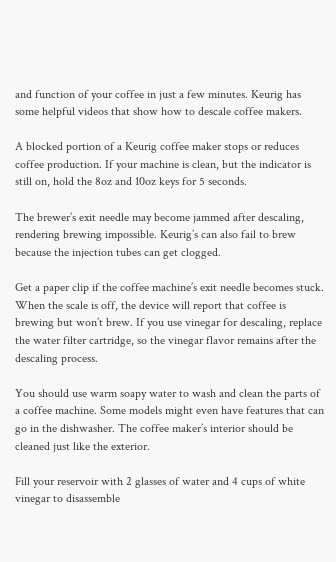and function of your coffee in just a few minutes. Keurig has some helpful videos that show how to descale coffee makers.

A blocked portion of a Keurig coffee maker stops or reduces coffee production. If your machine is clean, but the indicator is still on, hold the 8oz and 10oz keys for 5 seconds.

The brewer’s exit needle may become jammed after descaling, rendering brewing impossible. Keurig’s can also fail to brew because the injection tubes can get clogged.

Get a paper clip if the coffee machine’s exit needle becomes stuck. When the scale is off, the device will report that coffee is brewing but won’t brew. If you use vinegar for descaling, replace the water filter cartridge, so the vinegar flavor remains after the descaling process.

You should use warm soapy water to wash and clean the parts of a coffee machine. Some models might even have features that can go in the dishwasher. The coffee maker’s interior should be cleaned just like the exterior.

Fill your reservoir with 2 glasses of water and 4 cups of white vinegar to disassemble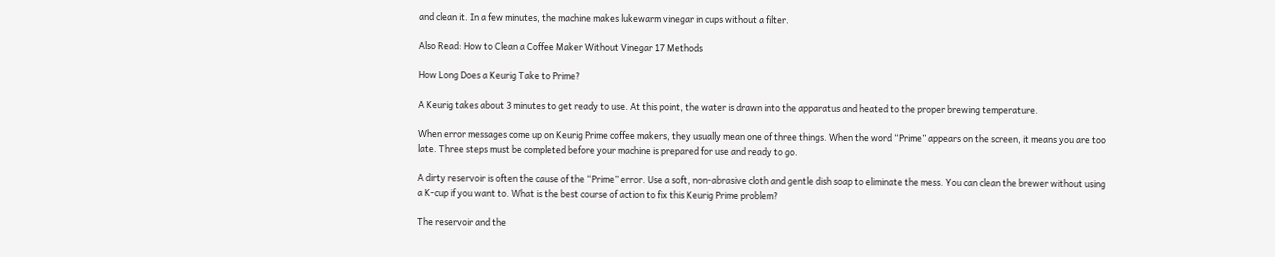and clean it. In a few minutes, the machine makes lukewarm vinegar in cups without a filter.

Also Read: How to Clean a Coffee Maker Without Vinegar 17 Methods

How Long Does a Keurig Take to Prime?

A Keurig takes about 3 minutes to get ready to use. At this point, the water is drawn into the apparatus and heated to the proper brewing temperature.

When error messages come up on Keurig Prime coffee makers, they usually mean one of three things. When the word “Prime” appears on the screen, it means you are too late. Three steps must be completed before your machine is prepared for use and ready to go.

A dirty reservoir is often the cause of the “Prime” error. Use a soft, non-abrasive cloth and gentle dish soap to eliminate the mess. You can clean the brewer without using a K-cup if you want to. What is the best course of action to fix this Keurig Prime problem?

The reservoir and the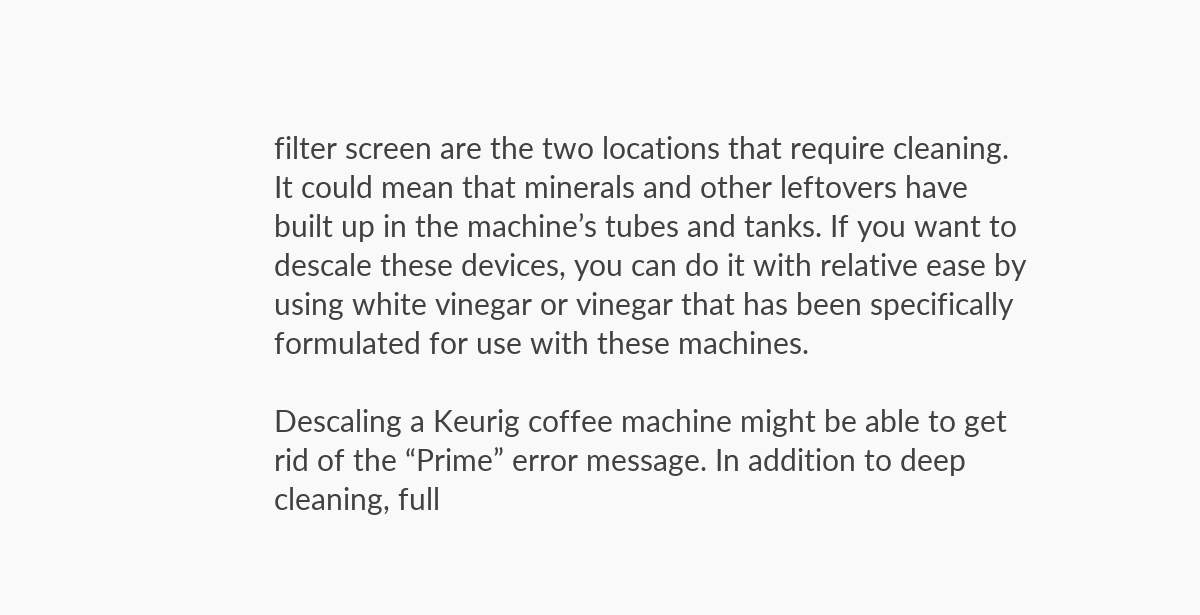filter screen are the two locations that require cleaning. It could mean that minerals and other leftovers have built up in the machine’s tubes and tanks. If you want to descale these devices, you can do it with relative ease by using white vinegar or vinegar that has been specifically formulated for use with these machines.

Descaling a Keurig coffee machine might be able to get rid of the “Prime” error message. In addition to deep cleaning, full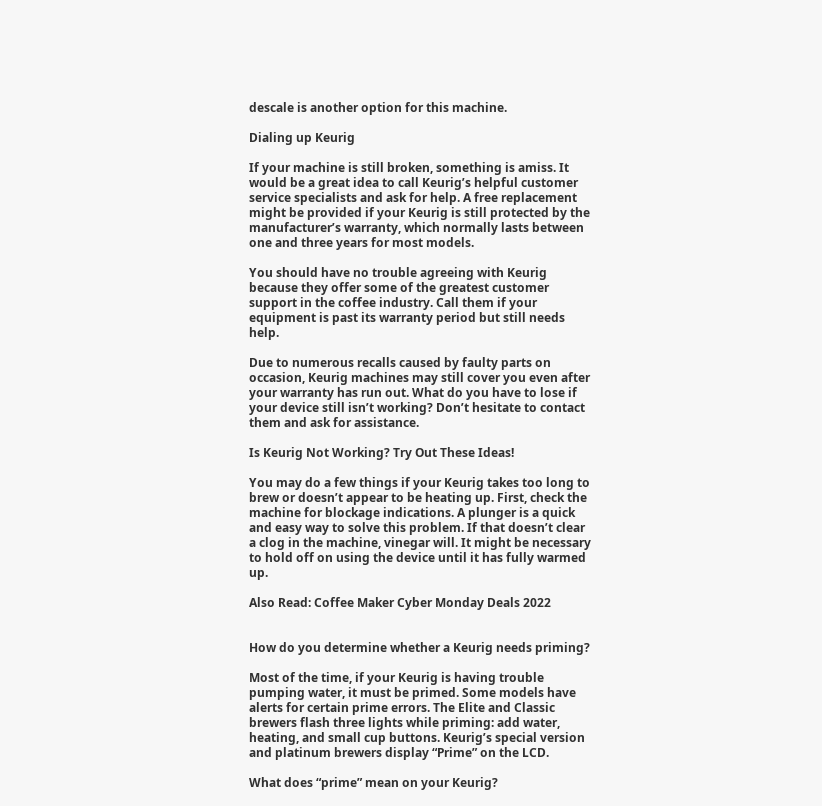descale is another option for this machine.

Dialing up Keurig

If your machine is still broken, something is amiss. It would be a great idea to call Keurig’s helpful customer service specialists and ask for help. A free replacement might be provided if your Keurig is still protected by the manufacturer’s warranty, which normally lasts between one and three years for most models.

You should have no trouble agreeing with Keurig because they offer some of the greatest customer support in the coffee industry. Call them if your equipment is past its warranty period but still needs help.

Due to numerous recalls caused by faulty parts on occasion, Keurig machines may still cover you even after your warranty has run out. What do you have to lose if your device still isn’t working? Don’t hesitate to contact them and ask for assistance.

Is Keurig Not Working? Try Out These Ideas!

You may do a few things if your Keurig takes too long to brew or doesn’t appear to be heating up. First, check the machine for blockage indications. A plunger is a quick and easy way to solve this problem. If that doesn’t clear a clog in the machine, vinegar will. It might be necessary to hold off on using the device until it has fully warmed up.

Also Read: Coffee Maker Cyber Monday Deals 2022


How do you determine whether a Keurig needs priming?

Most of the time, if your Keurig is having trouble pumping water, it must be primed. Some models have alerts for certain prime errors. The Elite and Classic brewers flash three lights while priming: add water, heating, and small cup buttons. Keurig’s special version and platinum brewers display “Prime” on the LCD.

What does “prime” mean on your Keurig?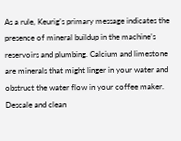As a rule, Keurig’s primary message indicates the presence of mineral buildup in the machine’s reservoirs and plumbing. Calcium and limestone are minerals that might linger in your water and obstruct the water flow in your coffee maker. Descale and clean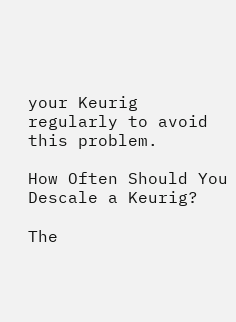your Keurig regularly to avoid this problem.

How Often Should You Descale a Keurig?

The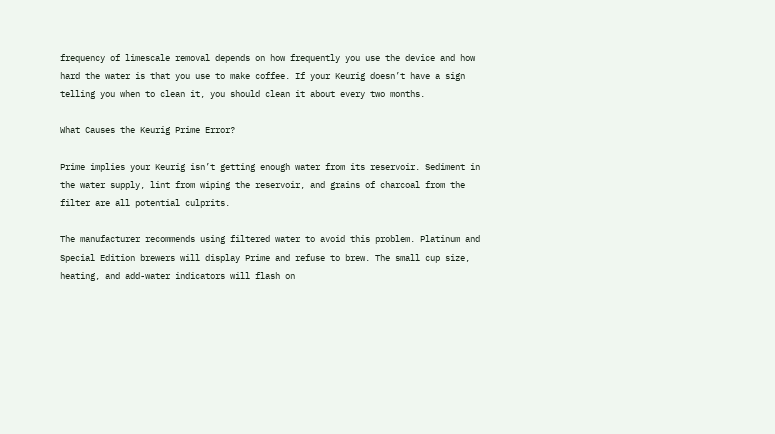frequency of limescale removal depends on how frequently you use the device and how hard the water is that you use to make coffee. If your Keurig doesn’t have a sign telling you when to clean it, you should clean it about every two months.

What Causes the Keurig Prime Error?

Prime implies your Keurig isn’t getting enough water from its reservoir. Sediment in the water supply, lint from wiping the reservoir, and grains of charcoal from the filter are all potential culprits.

The manufacturer recommends using filtered water to avoid this problem. Platinum and Special Edition brewers will display Prime and refuse to brew. The small cup size, heating, and add-water indicators will flash on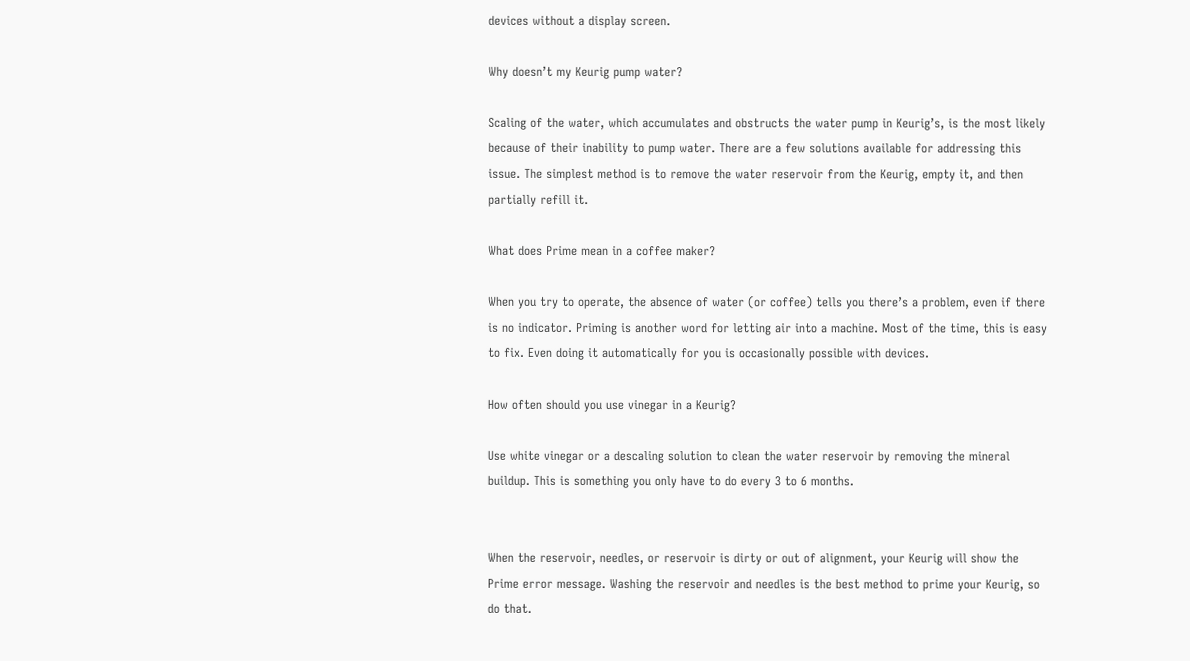devices without a display screen.

Why doesn’t my Keurig pump water?

Scaling of the water, which accumulates and obstructs the water pump in Keurig’s, is the most likely because of their inability to pump water. There are a few solutions available for addressing this issue. The simplest method is to remove the water reservoir from the Keurig, empty it, and then partially refill it.

What does Prime mean in a coffee maker?

When you try to operate, the absence of water (or coffee) tells you there’s a problem, even if there is no indicator. Priming is another word for letting air into a machine. Most of the time, this is easy to fix. Even doing it automatically for you is occasionally possible with devices.

How often should you use vinegar in a Keurig?

Use white vinegar or a descaling solution to clean the water reservoir by removing the mineral buildup. This is something you only have to do every 3 to 6 months.


When the reservoir, needles, or reservoir is dirty or out of alignment, your Keurig will show the Prime error message. Washing the reservoir and needles is the best method to prime your Keurig, so do that.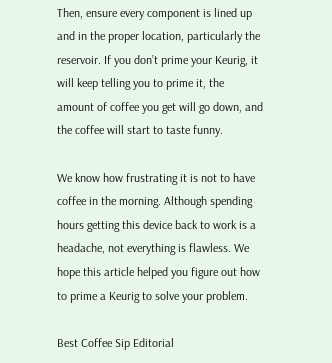Then, ensure every component is lined up and in the proper location, particularly the reservoir. If you don’t prime your Keurig, it will keep telling you to prime it, the amount of coffee you get will go down, and the coffee will start to taste funny.

We know how frustrating it is not to have coffee in the morning. Although spending hours getting this device back to work is a headache, not everything is flawless. We hope this article helped you figure out how to prime a Keurig to solve your problem.

Best Coffee Sip Editorial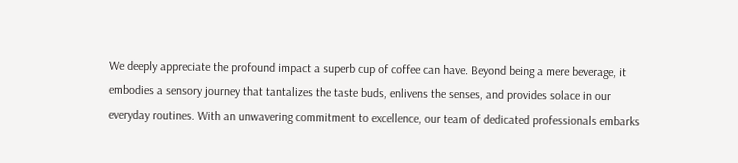We deeply appreciate the profound impact a superb cup of coffee can have. Beyond being a mere beverage, it embodies a sensory journey that tantalizes the taste buds, enlivens the senses, and provides solace in our everyday routines. With an unwavering commitment to excellence, our team of dedicated professionals embarks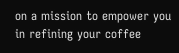on a mission to empower you in refining your coffee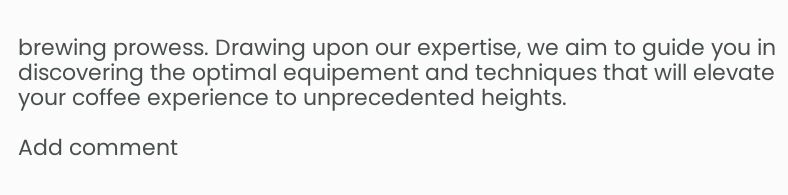brewing prowess. Drawing upon our expertise, we aim to guide you in discovering the optimal equipement and techniques that will elevate your coffee experience to unprecedented heights.

Add comment